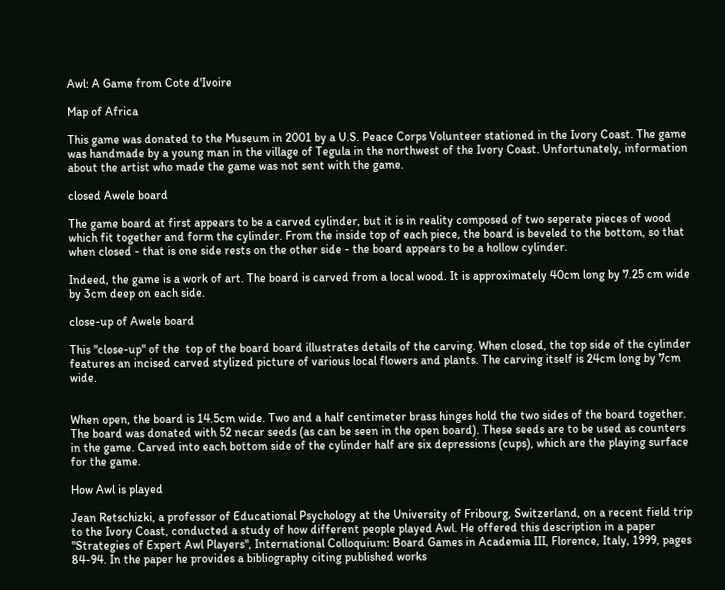Awl: A Game from Cote d'Ivoire

Map of Africa

This game was donated to the Museum in 2001 by a U.S. Peace Corps Volunteer stationed in the Ivory Coast. The game was handmade by a young man in the village of Tegula in the northwest of the Ivory Coast. Unfortunately, information about the artist who made the game was not sent with the game.

closed Awele board

The game board at first appears to be a carved cylinder, but it is in reality composed of two seperate pieces of wood which fit together and form the cylinder. From the inside top of each piece, the board is beveled to the bottom, so that when closed - that is one side rests on the other side - the board appears to be a hollow cylinder.

Indeed, the game is a work of art. The board is carved from a local wood. It is approximately 40cm long by 7.25 cm wide by 3cm deep on each side.

close-up of Awele board

This "close-up" of the  top of the board board illustrates details of the carving. When closed, the top side of the cylinder features an incised carved stylized picture of various local flowers and plants. The carving itself is 24cm long by 7cm wide.


When open, the board is 14.5cm wide. Two and a half centimeter brass hinges hold the two sides of the board together. The board was donated with 52 necar seeds (as can be seen in the open board). These seeds are to be used as counters in the game. Carved into each bottom side of the cylinder half are six depressions (cups), which are the playing surface for the game.

How Awl is played

Jean Retschizki, a professor of Educational Psychology at the University of Fribourg, Switzerland, on a recent field trip to the Ivory Coast, conducted a study of how different people played Awl. He offered this description in a paper "Strategies of Expert Awl Players", International Colloquium: Board Games in Academia III, Florence, Italy, 1999, pages 84-94. In the paper he provides a bibliography citing published works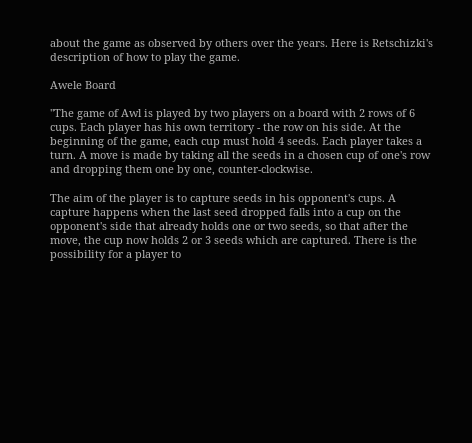about the game as observed by others over the years. Here is Retschizki's description of how to play the game.

Awele Board

"The game of Awl is played by two players on a board with 2 rows of 6 cups. Each player has his own territory - the row on his side. At the beginning of the game, each cup must hold 4 seeds. Each player takes a turn. A move is made by taking all the seeds in a chosen cup of one's row and dropping them one by one, counter-clockwise.

The aim of the player is to capture seeds in his opponent's cups. A capture happens when the last seed dropped falls into a cup on the opponent's side that already holds one or two seeds, so that after the move, the cup now holds 2 or 3 seeds which are captured. There is the possibility for a player to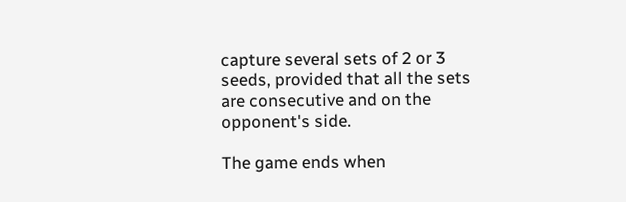capture several sets of 2 or 3 seeds, provided that all the sets are consecutive and on the opponent's side.

The game ends when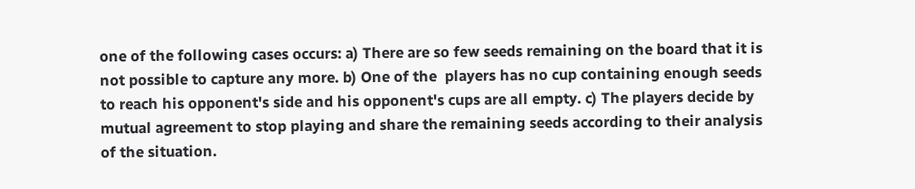one of the following cases occurs: a) There are so few seeds remaining on the board that it is not possible to capture any more. b) One of the  players has no cup containing enough seeds to reach his opponent's side and his opponent's cups are all empty. c) The players decide by mutual agreement to stop playing and share the remaining seeds according to their analysis of the situation.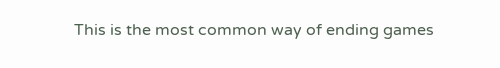This is the most common way of ending games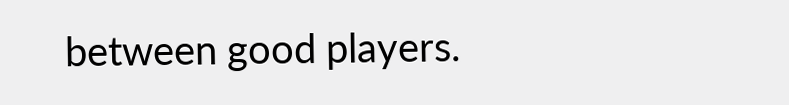between good players.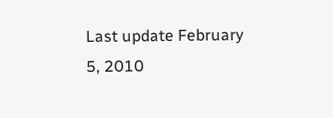Last update February 5, 2010